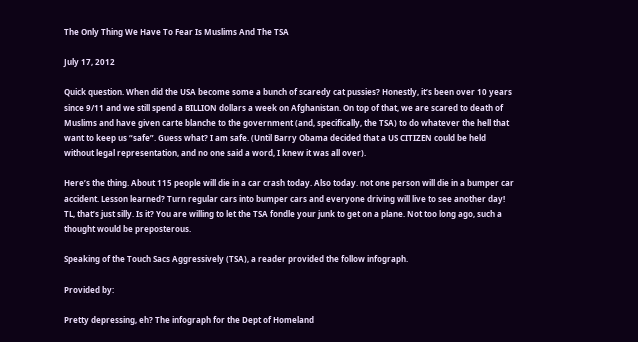The Only Thing We Have To Fear Is Muslims And The TSA

July 17, 2012

Quick question. When did the USA become some a bunch of scaredy cat pussies? Honestly, it’s been over 10 years since 9/11 and we still spend a BILLION dollars a week on Afghanistan. On top of that, we are scared to death of Muslims and have given carte blanche to the government (and, specifically, the TSA) to do whatever the hell that want to keep us “safe”. Guess what? I am safe. (Until Barry Obama decided that a US CITIZEN could be held without legal representation, and no one said a word, I knew it was all over).

Here’s the thing. About 115 people will die in a car crash today. Also today. not one person will die in a bumper car accident. Lesson learned? Turn regular cars into bumper cars and everyone driving will live to see another day! TL, that’s just silly. Is it? You are willing to let the TSA fondle your junk to get on a plane. Not too long ago, such a thought would be preposterous.

Speaking of the Touch Sacs Aggressively (TSA), a reader provided the follow infograph.

Provided by:

Pretty depressing, eh? The infograph for the Dept of Homeland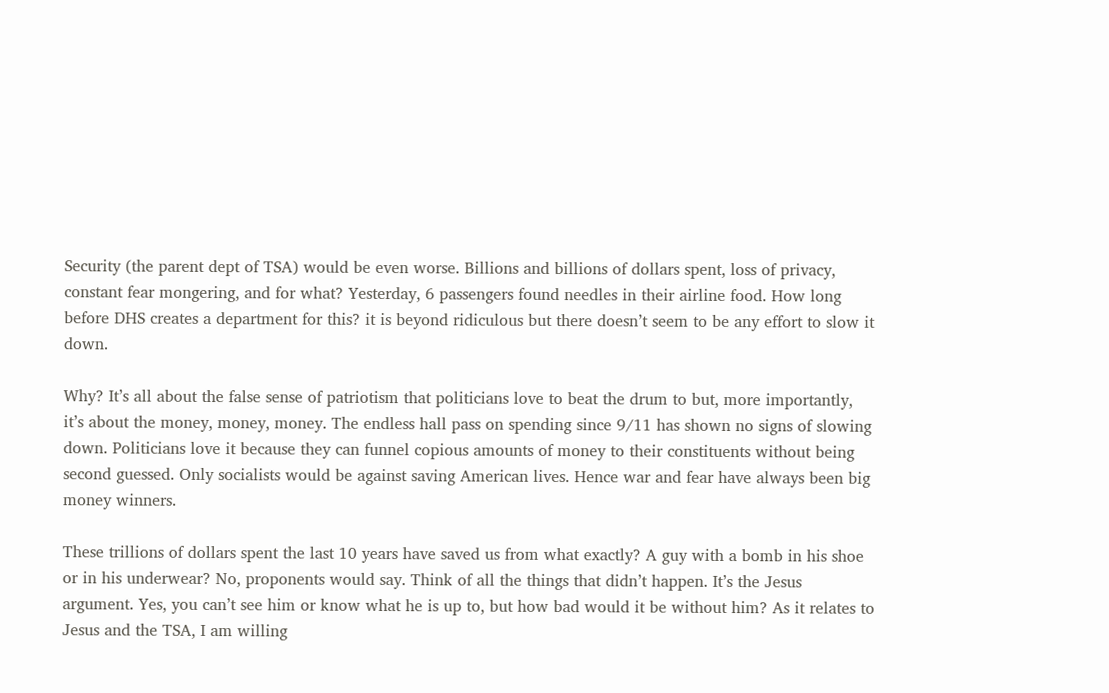Security (the parent dept of TSA) would be even worse. Billions and billions of dollars spent, loss of privacy, constant fear mongering, and for what? Yesterday, 6 passengers found needles in their airline food. How long before DHS creates a department for this? it is beyond ridiculous but there doesn’t seem to be any effort to slow it down.

Why? It’s all about the false sense of patriotism that politicians love to beat the drum to but, more importantly, it’s about the money, money, money. The endless hall pass on spending since 9/11 has shown no signs of slowing down. Politicians love it because they can funnel copious amounts of money to their constituents without being second guessed. Only socialists would be against saving American lives. Hence war and fear have always been big money winners.

These trillions of dollars spent the last 10 years have saved us from what exactly? A guy with a bomb in his shoe or in his underwear? No, proponents would say. Think of all the things that didn’t happen. It’s the Jesus argument. Yes, you can’t see him or know what he is up to, but how bad would it be without him? As it relates to Jesus and the TSA, I am willing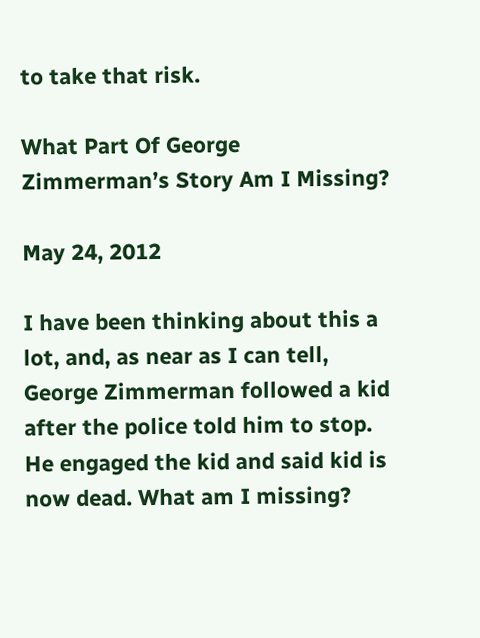to take that risk.

What Part Of George Zimmerman’s Story Am I Missing?

May 24, 2012

I have been thinking about this a lot, and, as near as I can tell, George Zimmerman followed a kid after the police told him to stop. He engaged the kid and said kid is now dead. What am I missing?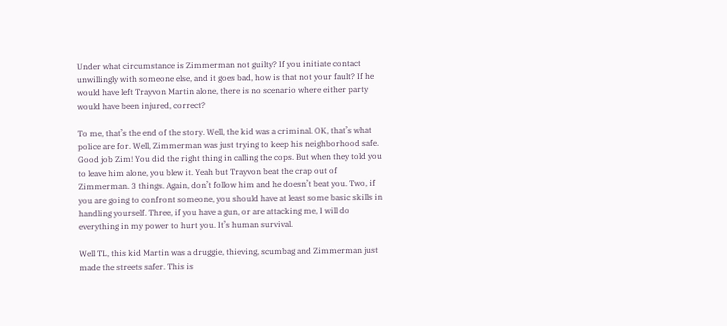Under what circumstance is Zimmerman not guilty? If you initiate contact unwillingly with someone else, and it goes bad, how is that not your fault? If he would have left Trayvon Martin alone, there is no scenario where either party would have been injured, correct?

To me, that’s the end of the story. Well, the kid was a criminal. OK, that’s what police are for. Well, Zimmerman was just trying to keep his neighborhood safe. Good job Zim! You did the right thing in calling the cops. But when they told you to leave him alone, you blew it. Yeah but Trayvon beat the crap out of Zimmerman. 3 things. Again, don’t follow him and he doesn’t beat you. Two, if you are going to confront someone, you should have at least some basic skills in handling yourself. Three, if you have a gun, or are attacking me, I will do everything in my power to hurt you. It’s human survival.

Well TL, this kid Martin was a druggie, thieving, scumbag and Zimmerman just made the streets safer. This is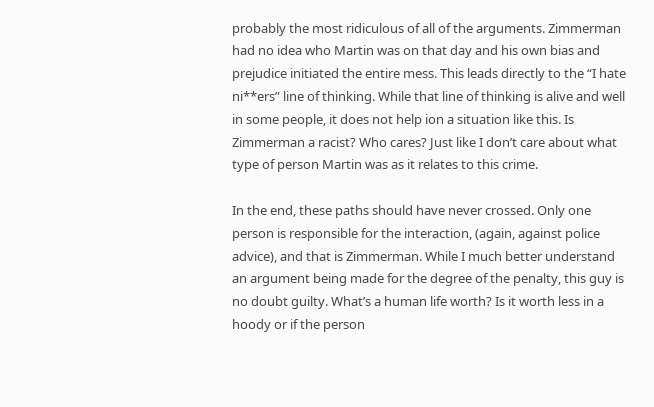probably the most ridiculous of all of the arguments. Zimmerman had no idea who Martin was on that day and his own bias and prejudice initiated the entire mess. This leads directly to the “I hate ni**ers” line of thinking. While that line of thinking is alive and well in some people, it does not help ion a situation like this. Is Zimmerman a racist? Who cares? Just like I don’t care about what type of person Martin was as it relates to this crime.

In the end, these paths should have never crossed. Only one person is responsible for the interaction, (again, against police advice), and that is Zimmerman. While I much better understand an argument being made for the degree of the penalty, this guy is no doubt guilty. What’s a human life worth? Is it worth less in a hoody or if the person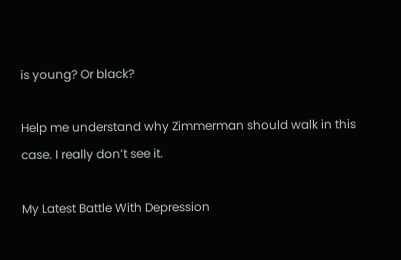is young? Or black?

Help me understand why Zimmerman should walk in this case. I really don’t see it.

My Latest Battle With Depression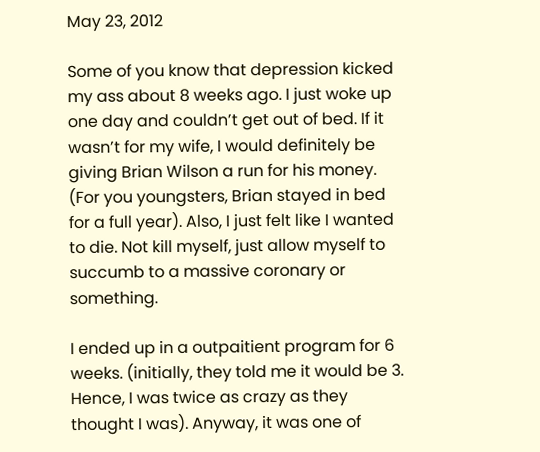May 23, 2012

Some of you know that depression kicked my ass about 8 weeks ago. I just woke up one day and couldn’t get out of bed. If it wasn’t for my wife, I would definitely be giving Brian Wilson a run for his money. (For you youngsters, Brian stayed in bed for a full year). Also, I just felt like I wanted to die. Not kill myself, just allow myself to succumb to a massive coronary or something.

I ended up in a outpaitient program for 6 weeks. (initially, they told me it would be 3. Hence, I was twice as crazy as they thought I was). Anyway, it was one of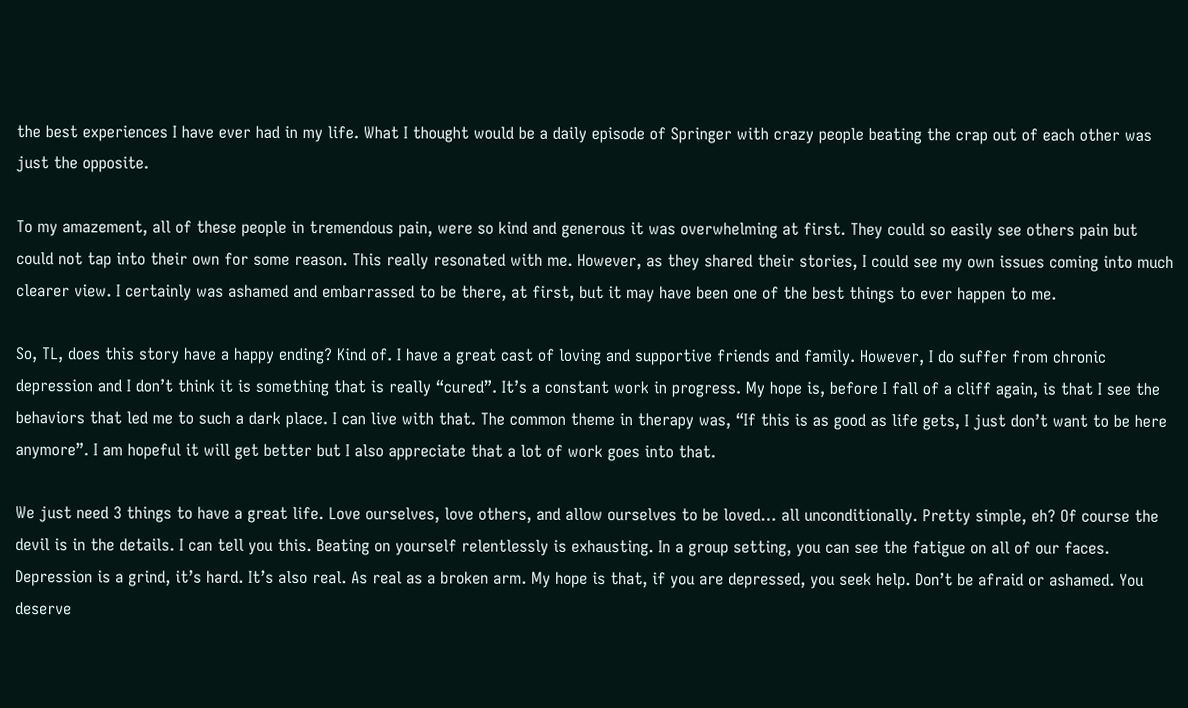the best experiences I have ever had in my life. What I thought would be a daily episode of Springer with crazy people beating the crap out of each other was just the opposite.

To my amazement, all of these people in tremendous pain, were so kind and generous it was overwhelming at first. They could so easily see others pain but could not tap into their own for some reason. This really resonated with me. However, as they shared their stories, I could see my own issues coming into much clearer view. I certainly was ashamed and embarrassed to be there, at first, but it may have been one of the best things to ever happen to me.

So, TL, does this story have a happy ending? Kind of. I have a great cast of loving and supportive friends and family. However, I do suffer from chronic depression and I don’t think it is something that is really “cured”. It’s a constant work in progress. My hope is, before I fall of a cliff again, is that I see the behaviors that led me to such a dark place. I can live with that. The common theme in therapy was, “If this is as good as life gets, I just don’t want to be here anymore”. I am hopeful it will get better but I also appreciate that a lot of work goes into that.

We just need 3 things to have a great life. Love ourselves, love others, and allow ourselves to be loved… all unconditionally. Pretty simple, eh? Of course the devil is in the details. I can tell you this. Beating on yourself relentlessly is exhausting. In a group setting, you can see the fatigue on all of our faces. Depression is a grind, it’s hard. It’s also real. As real as a broken arm. My hope is that, if you are depressed, you seek help. Don’t be afraid or ashamed. You deserve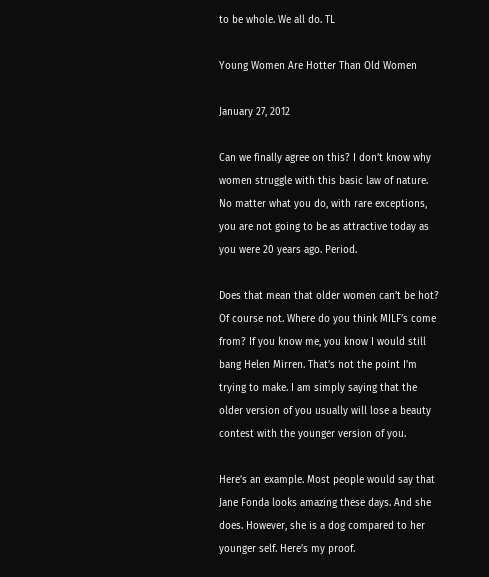to be whole. We all do. TL

Young Women Are Hotter Than Old Women

January 27, 2012

Can we finally agree on this? I don’t know why women struggle with this basic law of nature. No matter what you do, with rare exceptions, you are not going to be as attractive today as you were 20 years ago. Period.

Does that mean that older women can’t be hot? Of course not. Where do you think MILF’s come from? If you know me, you know I would still bang Helen Mirren. That’s not the point I’m trying to make. I am simply saying that the older version of you usually will lose a beauty contest with the younger version of you.

Here’s an example. Most people would say that Jane Fonda looks amazing these days. And she does. However, she is a dog compared to her younger self. Here’s my proof.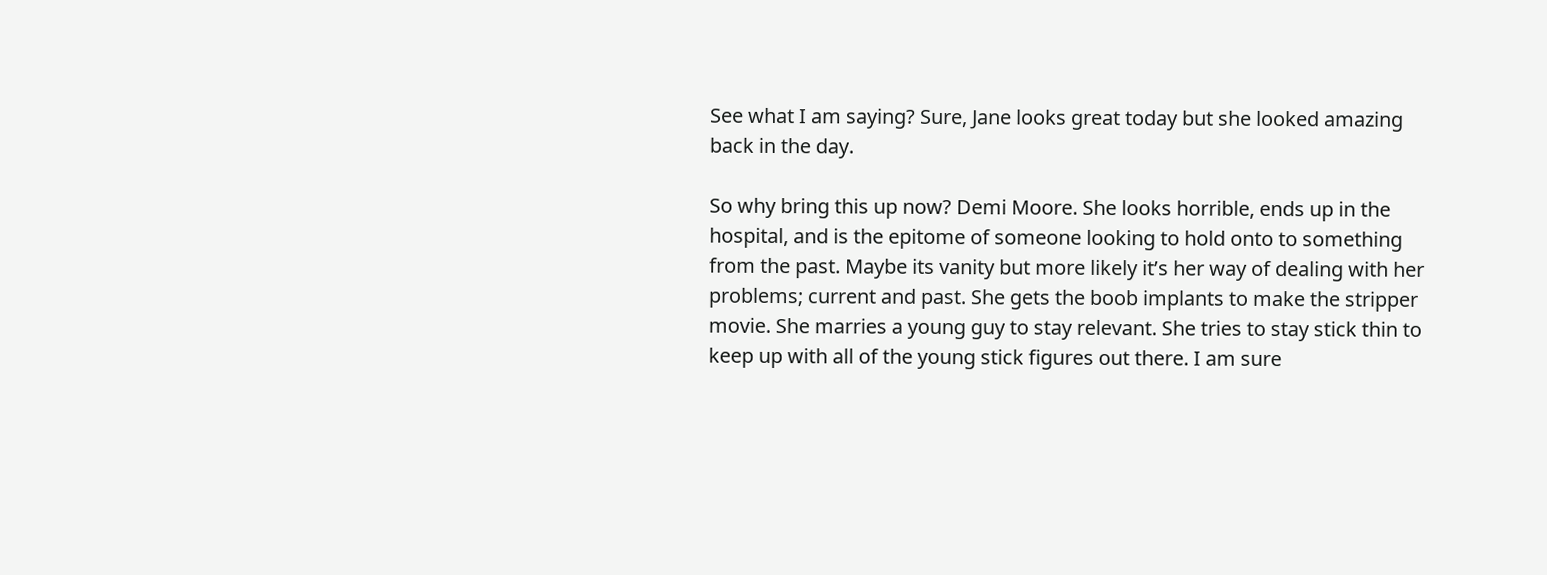See what I am saying? Sure, Jane looks great today but she looked amazing back in the day.

So why bring this up now? Demi Moore. She looks horrible, ends up in the hospital, and is the epitome of someone looking to hold onto to something from the past. Maybe its vanity but more likely it’s her way of dealing with her problems; current and past. She gets the boob implants to make the stripper movie. She marries a young guy to stay relevant. She tries to stay stick thin to keep up with all of the young stick figures out there. I am sure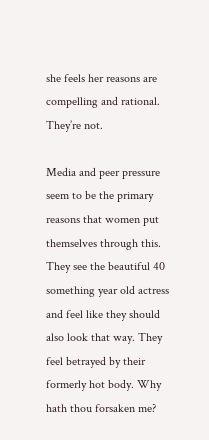she feels her reasons are compelling and rational. They’re not.

Media and peer pressure seem to be the primary reasons that women put themselves through this. They see the beautiful 40 something year old actress and feel like they should also look that way. They feel betrayed by their formerly hot body. Why hath thou forsaken me?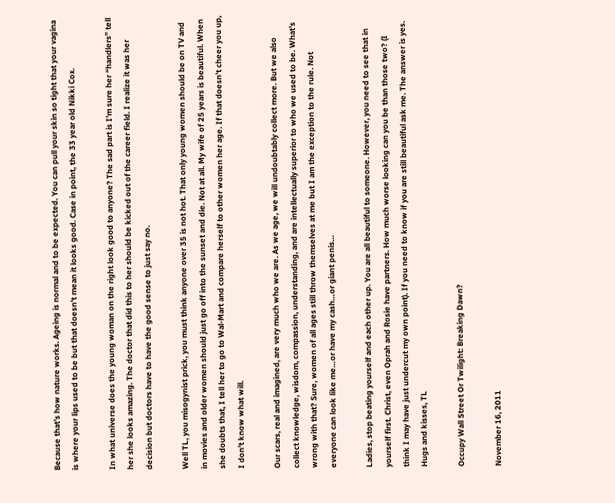Because that’s how nature works. Ageing is normal and to be expected. You can pull your skin so tight that your vagina is where your lips used to be but that doesn’t mean it looks good. Case in point, the 33 year old Nikki Cox.

In what universe does the young woman on the right look good to anyone? The sad part is I’m sure her “handlers” tell her she looks amazing. The doctor that did this to her should be kicked out of the career field. I realize it was her decision but doctors have to have the good sense to just say no.

Well TL, you misogynist prick, you must think anyone over 35 is not hot. That only young women should be on TV and in movies and older women should just go off into the sunset and die. Not at all. My wife of 25 years is beautiful. When she doubts that, I tell her to go to Wal-Mart and compare herself to other women her age. If that doesn’t cheer you up, I don’t know what will.

Our scars, real and imagined, are very much who we are. As we age, we will undoubtably collect more. But we also collect knowledge, wisdom, compassion, understanding, and are intellectually superior to who we used to be. What’s wrong with that? Sure, women of all ages still throw themselves at me but I am the exception to the rule. Not everyone can look like me…or have my cash…or giant penis…

Ladies, stop beating yourself and each other up. You are all beautiful to someone. However, you need to see that in yourself first. Christ, even Oprah and Rosie have partners. How much worse looking can you be than those two? (I think I may have just undercut my own point). If you need to know if you are still beautiful ask me. The answer is yes. Hugs and kisses, TL

Occupy Wall Street Or Twilight: Breaking Dawn?

November 16, 2011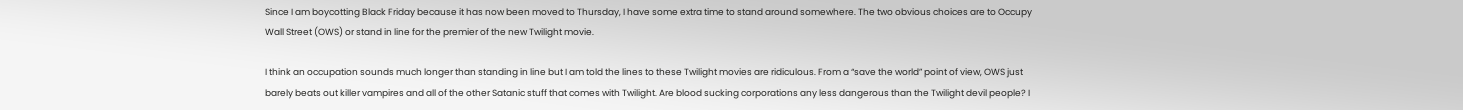Since I am boycotting Black Friday because it has now been moved to Thursday, I have some extra time to stand around somewhere. The two obvious choices are to Occupy Wall Street (OWS) or stand in line for the premier of the new Twilight movie.

I think an occupation sounds much longer than standing in line but I am told the lines to these Twilight movies are ridiculous. From a “save the world” point of view, OWS just barely beats out killer vampires and all of the other Satanic stuff that comes with Twilight. Are blood sucking corporations any less dangerous than the Twilight devil people? I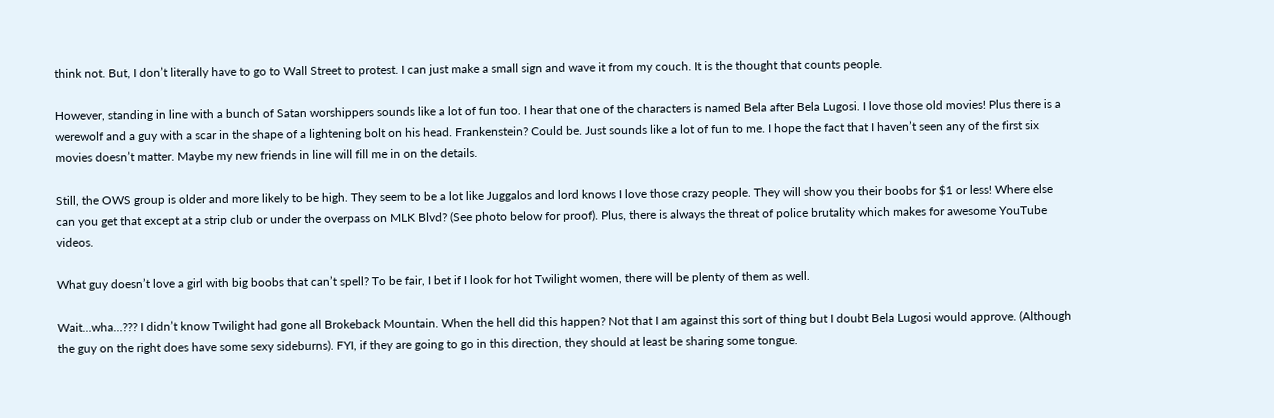think not. But, I don’t literally have to go to Wall Street to protest. I can just make a small sign and wave it from my couch. It is the thought that counts people.

However, standing in line with a bunch of Satan worshippers sounds like a lot of fun too. I hear that one of the characters is named Bela after Bela Lugosi. I love those old movies! Plus there is a werewolf and a guy with a scar in the shape of a lightening bolt on his head. Frankenstein? Could be. Just sounds like a lot of fun to me. I hope the fact that I haven’t seen any of the first six movies doesn’t matter. Maybe my new friends in line will fill me in on the details.

Still, the OWS group is older and more likely to be high. They seem to be a lot like Juggalos and lord knows I love those crazy people. They will show you their boobs for $1 or less! Where else can you get that except at a strip club or under the overpass on MLK Blvd? (See photo below for proof). Plus, there is always the threat of police brutality which makes for awesome YouTube videos.

What guy doesn’t love a girl with big boobs that can’t spell? To be fair, I bet if I look for hot Twilight women, there will be plenty of them as well.

Wait…wha…??? I didn’t know Twilight had gone all Brokeback Mountain. When the hell did this happen? Not that I am against this sort of thing but I doubt Bela Lugosi would approve. (Although the guy on the right does have some sexy sideburns). FYI, if they are going to go in this direction, they should at least be sharing some tongue.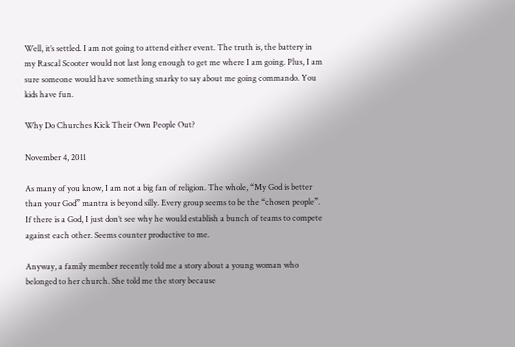Well, it’s settled. I am not going to attend either event. The truth is, the battery in my Rascal Scooter would not last long enough to get me where I am going. Plus, I am sure someone would have something snarky to say about me going commando. You kids have fun.

Why Do Churches Kick Their Own People Out?

November 4, 2011

As many of you know, I am not a big fan of religion. The whole, “My God is better than your God” mantra is beyond silly. Every group seems to be the “chosen people”. If there is a God, I just don’t see why he would establish a bunch of teams to compete against each other. Seems counter productive to me.

Anyway, a family member recently told me a story about a young woman who belonged to her church. She told me the story because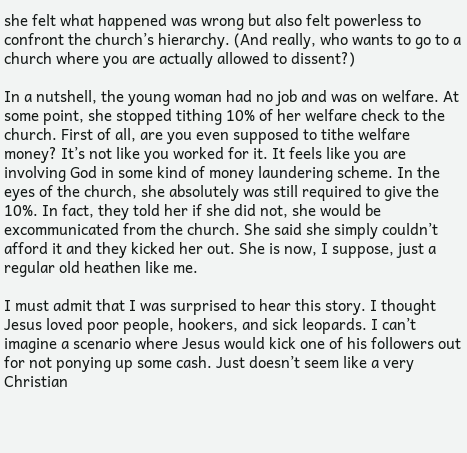she felt what happened was wrong but also felt powerless to confront the church’s hierarchy. (And really, who wants to go to a church where you are actually allowed to dissent?)

In a nutshell, the young woman had no job and was on welfare. At some point, she stopped tithing 10% of her welfare check to the church. First of all, are you even supposed to tithe welfare money? It’s not like you worked for it. It feels like you are involving God in some kind of money laundering scheme. In the eyes of the church, she absolutely was still required to give the 10%. In fact, they told her if she did not, she would be excommunicated from the church. She said she simply couldn’t afford it and they kicked her out. She is now, I suppose, just a regular old heathen like me.

I must admit that I was surprised to hear this story. I thought Jesus loved poor people, hookers, and sick leopards. I can’t imagine a scenario where Jesus would kick one of his followers out for not ponying up some cash. Just doesn’t seem like a very Christian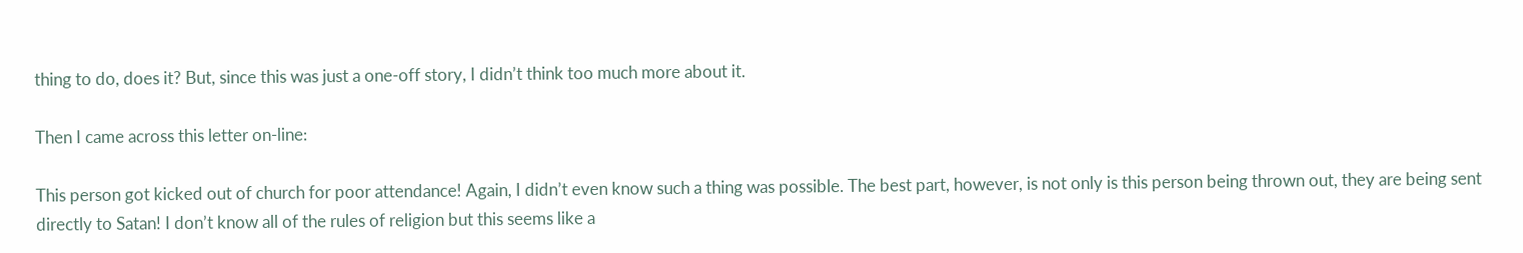thing to do, does it? But, since this was just a one-off story, I didn’t think too much more about it.

Then I came across this letter on-line:

This person got kicked out of church for poor attendance! Again, I didn’t even know such a thing was possible. The best part, however, is not only is this person being thrown out, they are being sent directly to Satan! I don’t know all of the rules of religion but this seems like a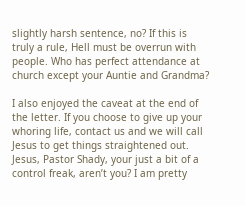slightly harsh sentence, no? If this is truly a rule, Hell must be overrun with people. Who has perfect attendance at church except your Auntie and Grandma?

I also enjoyed the caveat at the end of the letter. If you choose to give up your whoring life, contact us and we will call Jesus to get things straightened out. Jesus, Pastor Shady, your just a bit of a control freak, aren’t you? I am pretty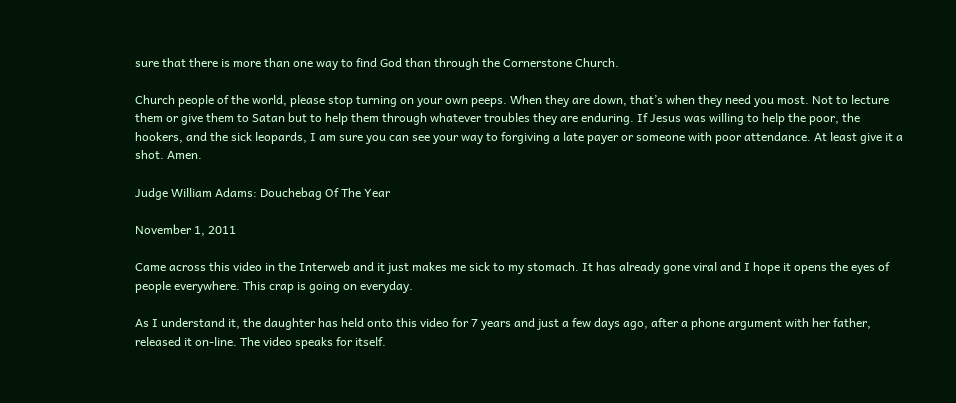sure that there is more than one way to find God than through the Cornerstone Church.

Church people of the world, please stop turning on your own peeps. When they are down, that’s when they need you most. Not to lecture them or give them to Satan but to help them through whatever troubles they are enduring. If Jesus was willing to help the poor, the hookers, and the sick leopards, I am sure you can see your way to forgiving a late payer or someone with poor attendance. At least give it a shot. Amen.

Judge William Adams: Douchebag Of The Year

November 1, 2011

Came across this video in the Interweb and it just makes me sick to my stomach. It has already gone viral and I hope it opens the eyes of people everywhere. This crap is going on everyday.

As I understand it, the daughter has held onto this video for 7 years and just a few days ago, after a phone argument with her father, released it on-line. The video speaks for itself.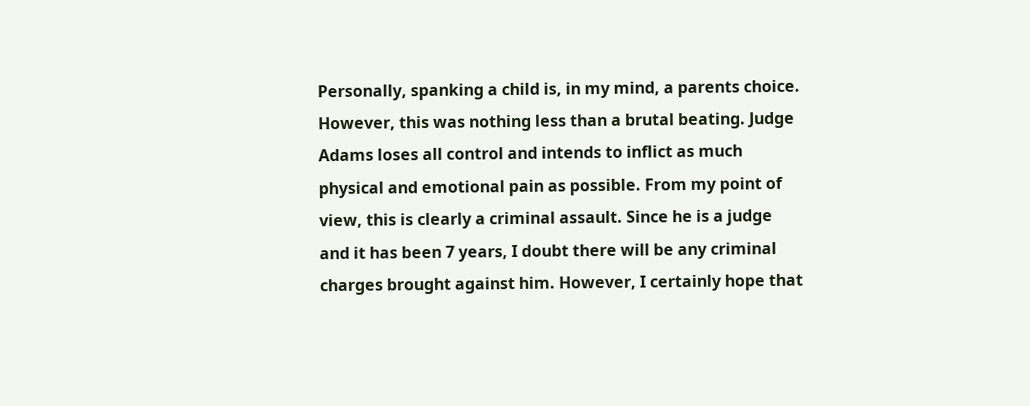Personally, spanking a child is, in my mind, a parents choice. However, this was nothing less than a brutal beating. Judge Adams loses all control and intends to inflict as much physical and emotional pain as possible. From my point of view, this is clearly a criminal assault. Since he is a judge and it has been 7 years, I doubt there will be any criminal charges brought against him. However, I certainly hope that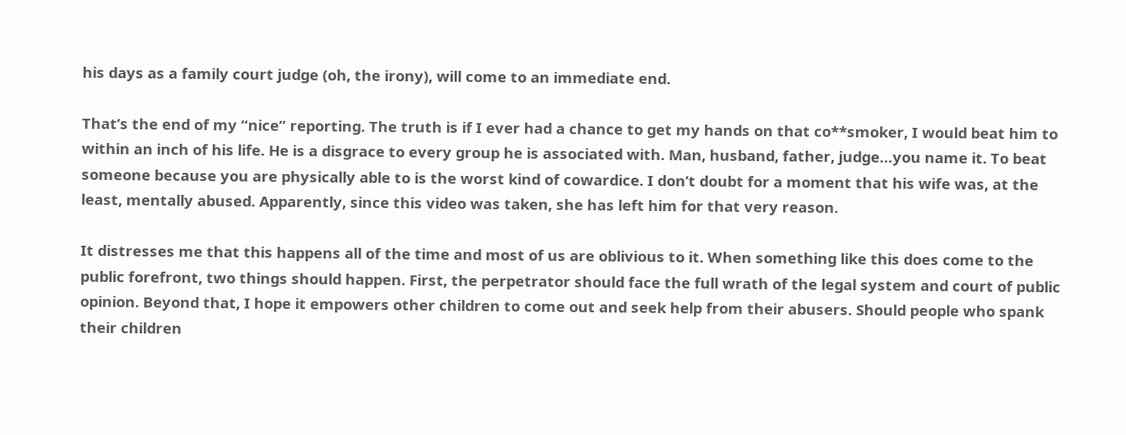his days as a family court judge (oh, the irony), will come to an immediate end.

That’s the end of my “nice” reporting. The truth is if I ever had a chance to get my hands on that co**smoker, I would beat him to within an inch of his life. He is a disgrace to every group he is associated with. Man, husband, father, judge…you name it. To beat someone because you are physically able to is the worst kind of cowardice. I don’t doubt for a moment that his wife was, at the least, mentally abused. Apparently, since this video was taken, she has left him for that very reason.

It distresses me that this happens all of the time and most of us are oblivious to it. When something like this does come to the public forefront, two things should happen. First, the perpetrator should face the full wrath of the legal system and court of public opinion. Beyond that, I hope it empowers other children to come out and seek help from their abusers. Should people who spank their children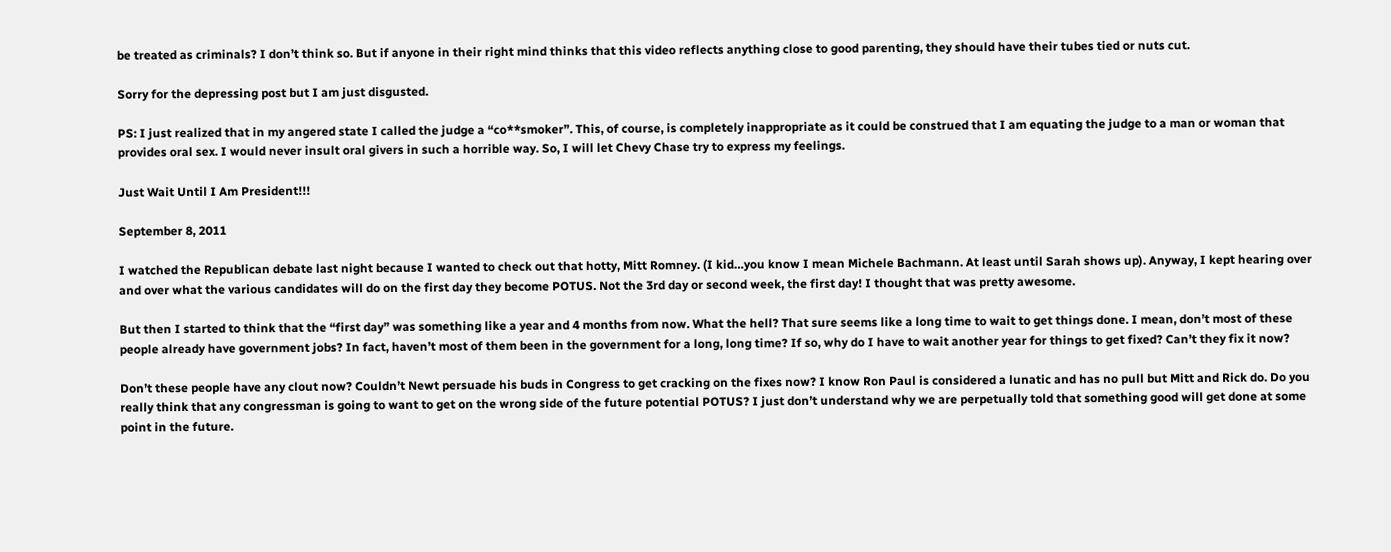be treated as criminals? I don’t think so. But if anyone in their right mind thinks that this video reflects anything close to good parenting, they should have their tubes tied or nuts cut.

Sorry for the depressing post but I am just disgusted.

PS: I just realized that in my angered state I called the judge a “co**smoker”. This, of course, is completely inappropriate as it could be construed that I am equating the judge to a man or woman that provides oral sex. I would never insult oral givers in such a horrible way. So, I will let Chevy Chase try to express my feelings.

Just Wait Until I Am President!!!

September 8, 2011

I watched the Republican debate last night because I wanted to check out that hotty, Mitt Romney. (I kid…you know I mean Michele Bachmann. At least until Sarah shows up). Anyway, I kept hearing over and over what the various candidates will do on the first day they become POTUS. Not the 3rd day or second week, the first day! I thought that was pretty awesome.

But then I started to think that the “first day” was something like a year and 4 months from now. What the hell? That sure seems like a long time to wait to get things done. I mean, don’t most of these people already have government jobs? In fact, haven’t most of them been in the government for a long, long time? If so, why do I have to wait another year for things to get fixed? Can’t they fix it now?

Don’t these people have any clout now? Couldn’t Newt persuade his buds in Congress to get cracking on the fixes now? I know Ron Paul is considered a lunatic and has no pull but Mitt and Rick do. Do you really think that any congressman is going to want to get on the wrong side of the future potential POTUS? I just don’t understand why we are perpetually told that something good will get done at some point in the future.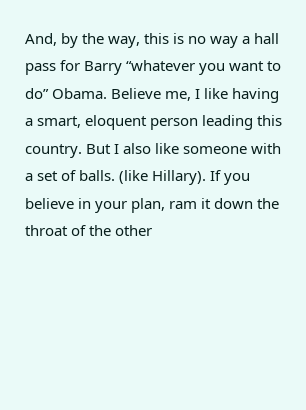And, by the way, this is no way a hall pass for Barry “whatever you want to do” Obama. Believe me, I like having a smart, eloquent person leading this country. But I also like someone with a set of balls. (like Hillary). If you believe in your plan, ram it down the throat of the other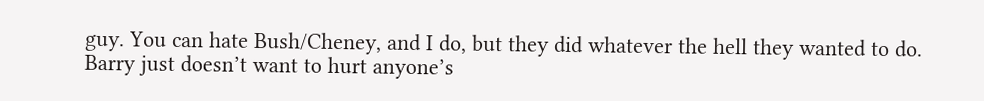guy. You can hate Bush/Cheney, and I do, but they did whatever the hell they wanted to do. Barry just doesn’t want to hurt anyone’s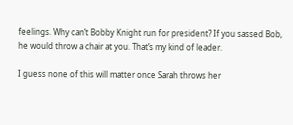feelings. Why can’t Bobby Knight run for president? If you sassed Bob, he would throw a chair at you. That’s my kind of leader.

I guess none of this will matter once Sarah throws her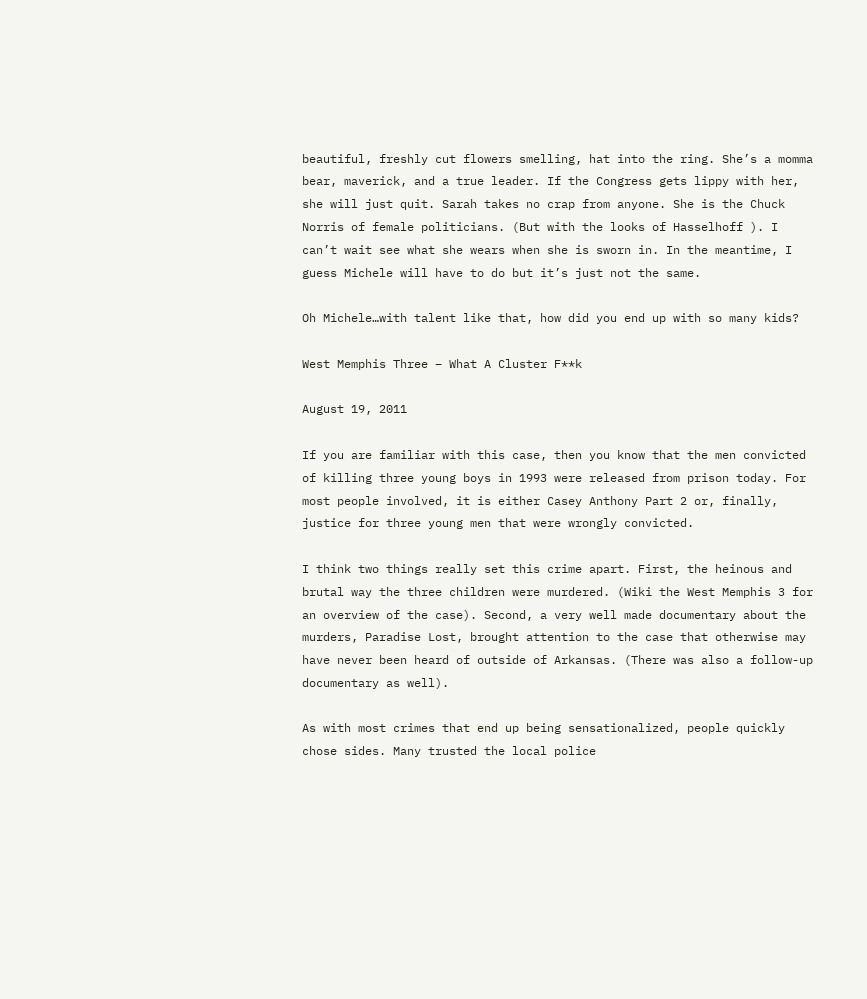beautiful, freshly cut flowers smelling, hat into the ring. She’s a momma bear, maverick, and a true leader. If the Congress gets lippy with her, she will just quit. Sarah takes no crap from anyone. She is the Chuck Norris of female politicians. (But with the looks of Hasselhoff ). I can’t wait see what she wears when she is sworn in. In the meantime, I guess Michele will have to do but it’s just not the same.

Oh Michele…with talent like that, how did you end up with so many kids?

West Memphis Three – What A Cluster F**k

August 19, 2011

If you are familiar with this case, then you know that the men convicted of killing three young boys in 1993 were released from prison today. For most people involved, it is either Casey Anthony Part 2 or, finally, justice for three young men that were wrongly convicted.

I think two things really set this crime apart. First, the heinous and brutal way the three children were murdered. (Wiki the West Memphis 3 for an overview of the case). Second, a very well made documentary about the murders, Paradise Lost, brought attention to the case that otherwise may have never been heard of outside of Arkansas. (There was also a follow-up documentary as well).

As with most crimes that end up being sensationalized, people quickly chose sides. Many trusted the local police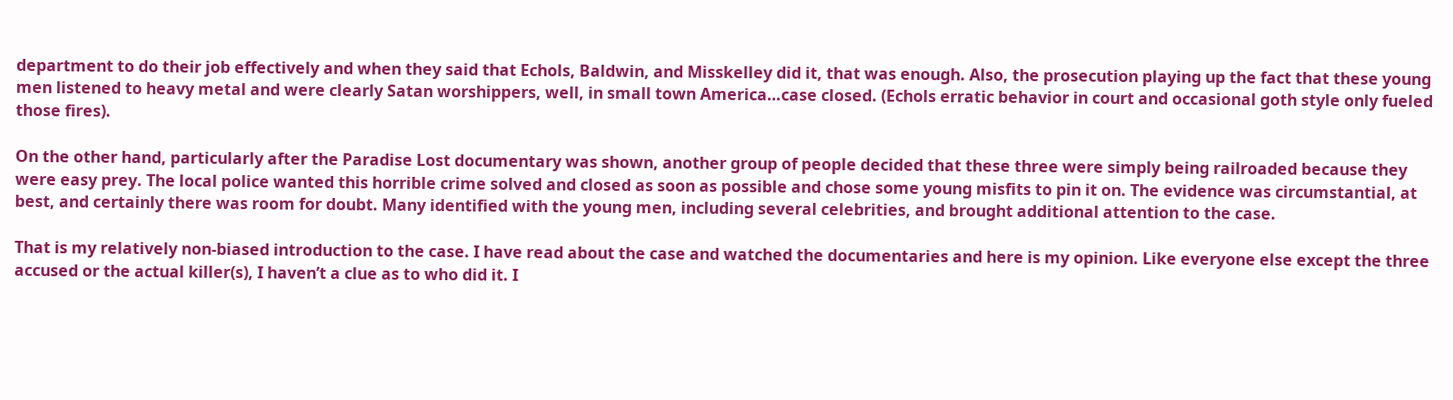department to do their job effectively and when they said that Echols, Baldwin, and Misskelley did it, that was enough. Also, the prosecution playing up the fact that these young men listened to heavy metal and were clearly Satan worshippers, well, in small town America…case closed. (Echols erratic behavior in court and occasional goth style only fueled those fires).

On the other hand, particularly after the Paradise Lost documentary was shown, another group of people decided that these three were simply being railroaded because they were easy prey. The local police wanted this horrible crime solved and closed as soon as possible and chose some young misfits to pin it on. The evidence was circumstantial, at best, and certainly there was room for doubt. Many identified with the young men, including several celebrities, and brought additional attention to the case.

That is my relatively non-biased introduction to the case. I have read about the case and watched the documentaries and here is my opinion. Like everyone else except the three accused or the actual killer(s), I haven’t a clue as to who did it. I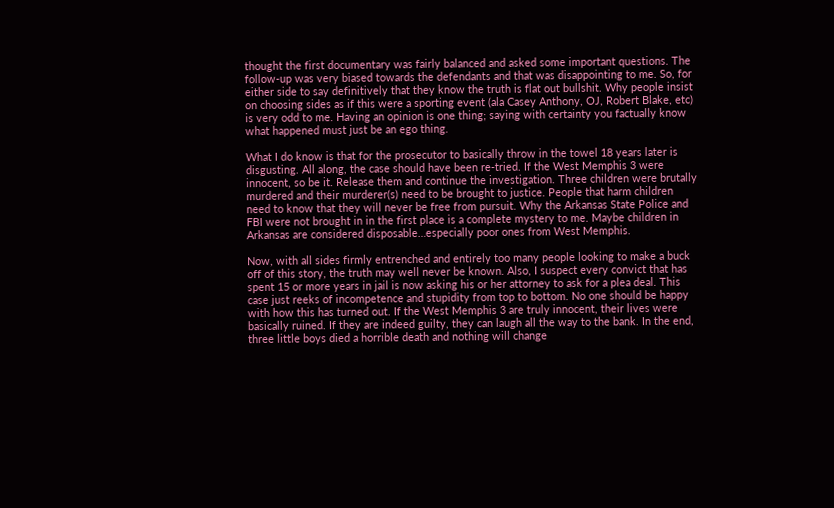thought the first documentary was fairly balanced and asked some important questions. The follow-up was very biased towards the defendants and that was disappointing to me. So, for either side to say definitively that they know the truth is flat out bullshit. Why people insist on choosing sides as if this were a sporting event (ala Casey Anthony, OJ, Robert Blake, etc) is very odd to me. Having an opinion is one thing; saying with certainty you factually know what happened must just be an ego thing.

What I do know is that for the prosecutor to basically throw in the towel 18 years later is disgusting. All along, the case should have been re-tried. If the West Memphis 3 were innocent, so be it. Release them and continue the investigation. Three children were brutally murdered and their murderer(s) need to be brought to justice. People that harm children need to know that they will never be free from pursuit. Why the Arkansas State Police and FBI were not brought in in the first place is a complete mystery to me. Maybe children in Arkansas are considered disposable…especially poor ones from West Memphis.

Now, with all sides firmly entrenched and entirely too many people looking to make a buck off of this story, the truth may well never be known. Also, I suspect every convict that has spent 15 or more years in jail is now asking his or her attorney to ask for a plea deal. This case just reeks of incompetence and stupidity from top to bottom. No one should be happy with how this has turned out. If the West Memphis 3 are truly innocent, their lives were basically ruined. If they are indeed guilty, they can laugh all the way to the bank. In the end, three little boys died a horrible death and nothing will change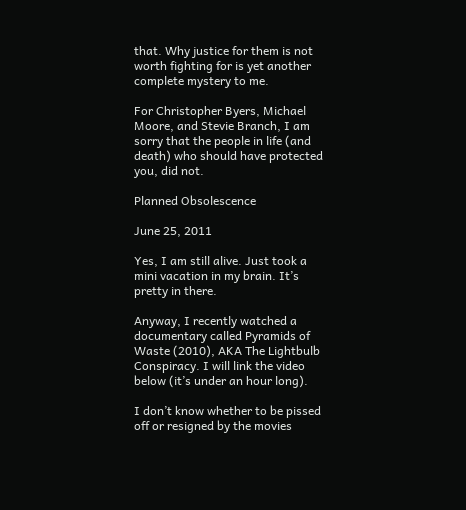that. Why justice for them is not worth fighting for is yet another complete mystery to me.

For Christopher Byers, Michael Moore, and Stevie Branch, I am sorry that the people in life (and death) who should have protected you, did not.

Planned Obsolescence

June 25, 2011

Yes, I am still alive. Just took a mini vacation in my brain. It’s pretty in there.

Anyway, I recently watched a documentary called Pyramids of Waste (2010), AKA The Lightbulb Conspiracy. I will link the video below (it’s under an hour long).

I don’t know whether to be pissed off or resigned by the movies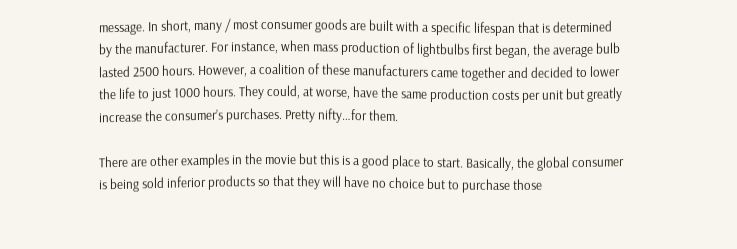message. In short, many / most consumer goods are built with a specific lifespan that is determined by the manufacturer. For instance, when mass production of lightbulbs first began, the average bulb lasted 2500 hours. However, a coalition of these manufacturers came together and decided to lower the life to just 1000 hours. They could, at worse, have the same production costs per unit but greatly increase the consumer’s purchases. Pretty nifty…for them.

There are other examples in the movie but this is a good place to start. Basically, the global consumer is being sold inferior products so that they will have no choice but to purchase those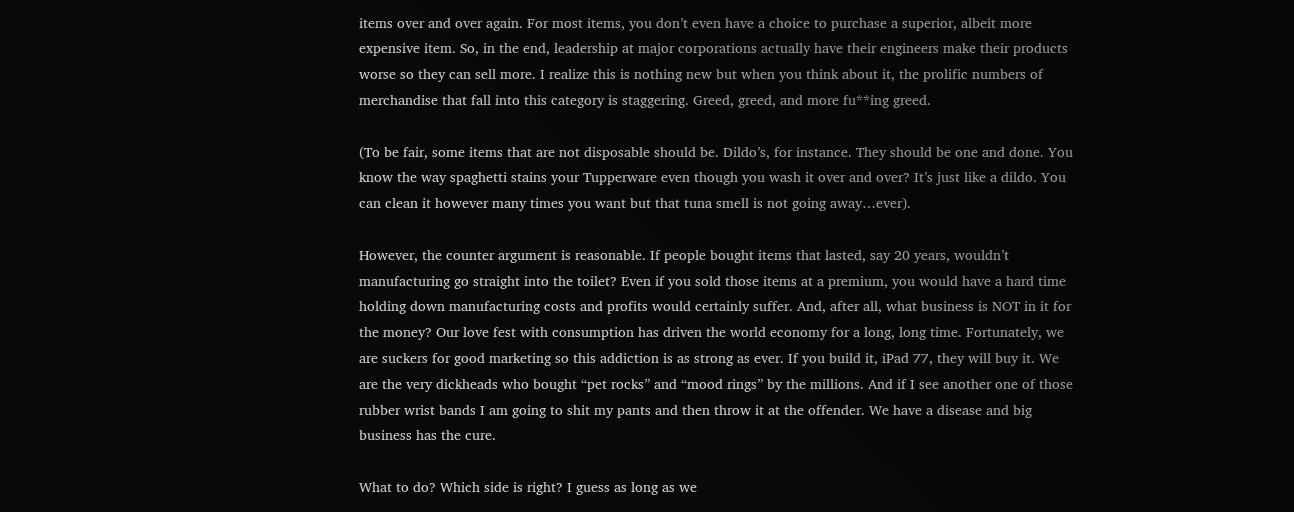items over and over again. For most items, you don’t even have a choice to purchase a superior, albeit more expensive item. So, in the end, leadership at major corporations actually have their engineers make their products worse so they can sell more. I realize this is nothing new but when you think about it, the prolific numbers of merchandise that fall into this category is staggering. Greed, greed, and more fu**ing greed.

(To be fair, some items that are not disposable should be. Dildo’s, for instance. They should be one and done. You know the way spaghetti stains your Tupperware even though you wash it over and over? It’s just like a dildo. You can clean it however many times you want but that tuna smell is not going away…ever).

However, the counter argument is reasonable. If people bought items that lasted, say 20 years, wouldn’t manufacturing go straight into the toilet? Even if you sold those items at a premium, you would have a hard time holding down manufacturing costs and profits would certainly suffer. And, after all, what business is NOT in it for the money? Our love fest with consumption has driven the world economy for a long, long time. Fortunately, we are suckers for good marketing so this addiction is as strong as ever. If you build it, iPad 77, they will buy it. We are the very dickheads who bought “pet rocks” and “mood rings” by the millions. And if I see another one of those rubber wrist bands I am going to shit my pants and then throw it at the offender. We have a disease and big business has the cure.

What to do? Which side is right? I guess as long as we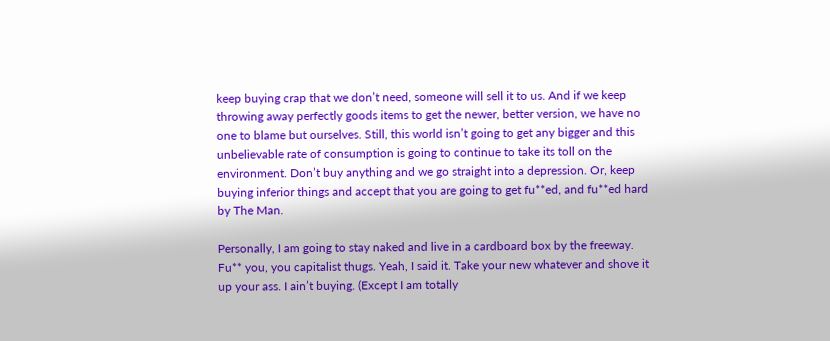keep buying crap that we don’t need, someone will sell it to us. And if we keep throwing away perfectly goods items to get the newer, better version, we have no one to blame but ourselves. Still, this world isn’t going to get any bigger and this unbelievable rate of consumption is going to continue to take its toll on the environment. Don’t buy anything and we go straight into a depression. Or, keep buying inferior things and accept that you are going to get fu**ed, and fu**ed hard by The Man.

Personally, I am going to stay naked and live in a cardboard box by the freeway. Fu** you, you capitalist thugs. Yeah, I said it. Take your new whatever and shove it up your ass. I ain’t buying. (Except I am totally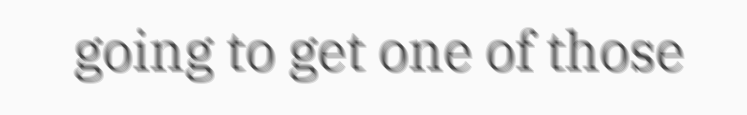going to get one of those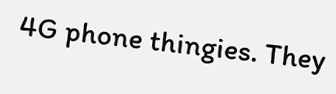4G phone thingies. They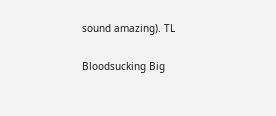sound amazing). TL

Bloodsucking Big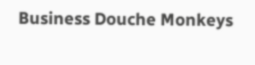Business Douche Monkeys